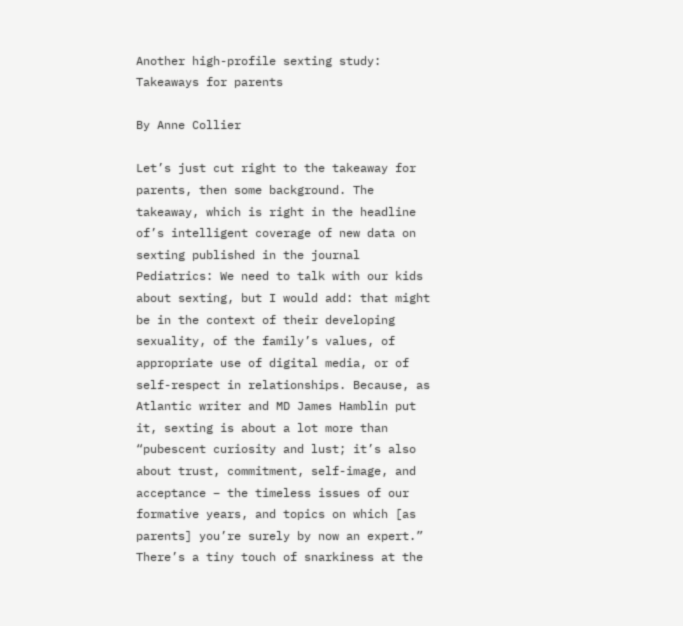Another high-profile sexting study: Takeaways for parents

By Anne Collier

Let’s just cut right to the takeaway for parents, then some background. The takeaway, which is right in the headline of’s intelligent coverage of new data on sexting published in the journal Pediatrics: We need to talk with our kids about sexting, but I would add: that might be in the context of their developing sexuality, of the family’s values, of appropriate use of digital media, or of self-respect in relationships. Because, as Atlantic writer and MD James Hamblin put it, sexting is about a lot more than “pubescent curiosity and lust; it’s also about trust, commitment, self-image, and acceptance – the timeless issues of our formative years, and topics on which [as parents] you’re surely by now an expert.” There’s a tiny touch of snarkiness at the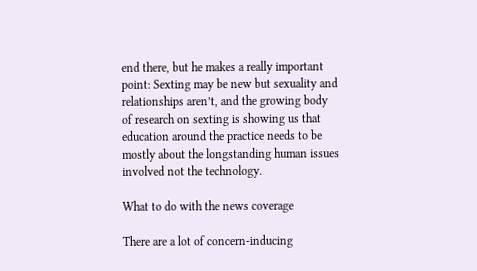end there, but he makes a really important point: Sexting may be new but sexuality and relationships aren’t, and the growing body of research on sexting is showing us that education around the practice needs to be mostly about the longstanding human issues involved not the technology.

What to do with the news coverage

There are a lot of concern-inducing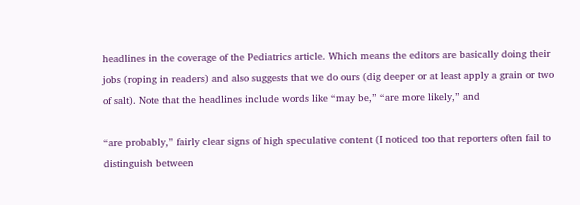headlines in the coverage of the Pediatrics article. Which means the editors are basically doing their jobs (roping in readers) and also suggests that we do ours (dig deeper or at least apply a grain or two of salt). Note that the headlines include words like “may be,” “are more likely,” and

“are probably,” fairly clear signs of high speculative content (I noticed too that reporters often fail to distinguish between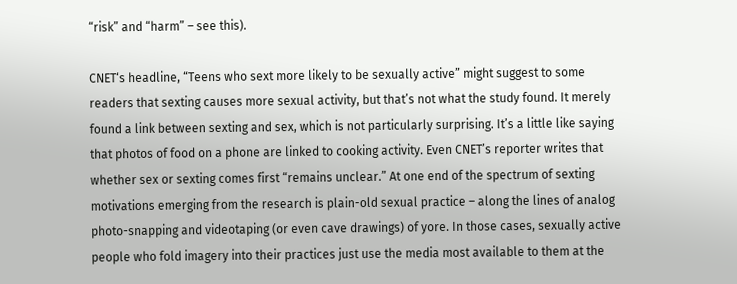“risk” and “harm” – see this).

CNET‘s headline, “Teens who sext more likely to be sexually active” might suggest to some readers that sexting causes more sexual activity, but that’s not what the study found. It merely found a link between sexting and sex, which is not particularly surprising. It’s a little like saying that photos of food on a phone are linked to cooking activity. Even CNET’s reporter writes that whether sex or sexting comes first “remains unclear.” At one end of the spectrum of sexting motivations emerging from the research is plain-old sexual practice – along the lines of analog photo-snapping and videotaping (or even cave drawings) of yore. In those cases, sexually active people who fold imagery into their practices just use the media most available to them at the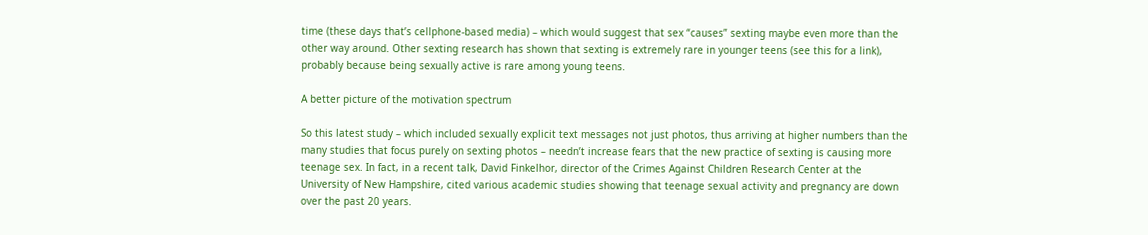time (these days that’s cellphone-based media) – which would suggest that sex “causes” sexting maybe even more than the other way around. Other sexting research has shown that sexting is extremely rare in younger teens (see this for a link), probably because being sexually active is rare among young teens.

A better picture of the motivation spectrum

So this latest study – which included sexually explicit text messages not just photos, thus arriving at higher numbers than the many studies that focus purely on sexting photos – needn’t increase fears that the new practice of sexting is causing more teenage sex. In fact, in a recent talk, David Finkelhor, director of the Crimes Against Children Research Center at the University of New Hampshire, cited various academic studies showing that teenage sexual activity and pregnancy are down over the past 20 years.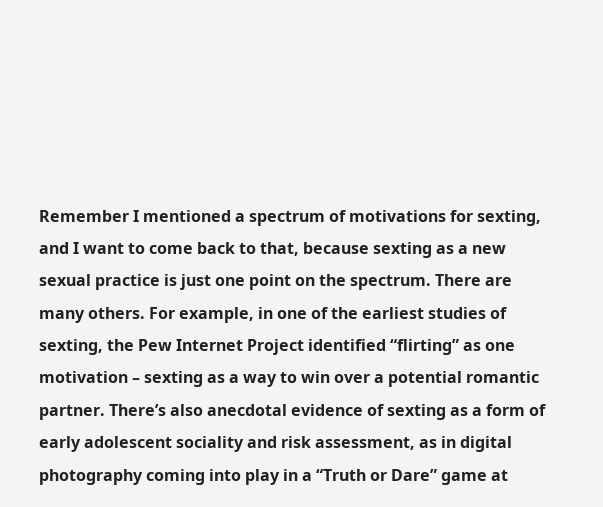Remember I mentioned a spectrum of motivations for sexting, and I want to come back to that, because sexting as a new sexual practice is just one point on the spectrum. There are many others. For example, in one of the earliest studies of sexting, the Pew Internet Project identified “flirting” as one motivation – sexting as a way to win over a potential romantic partner. There’s also anecdotal evidence of sexting as a form of early adolescent sociality and risk assessment, as in digital photography coming into play in a “Truth or Dare” game at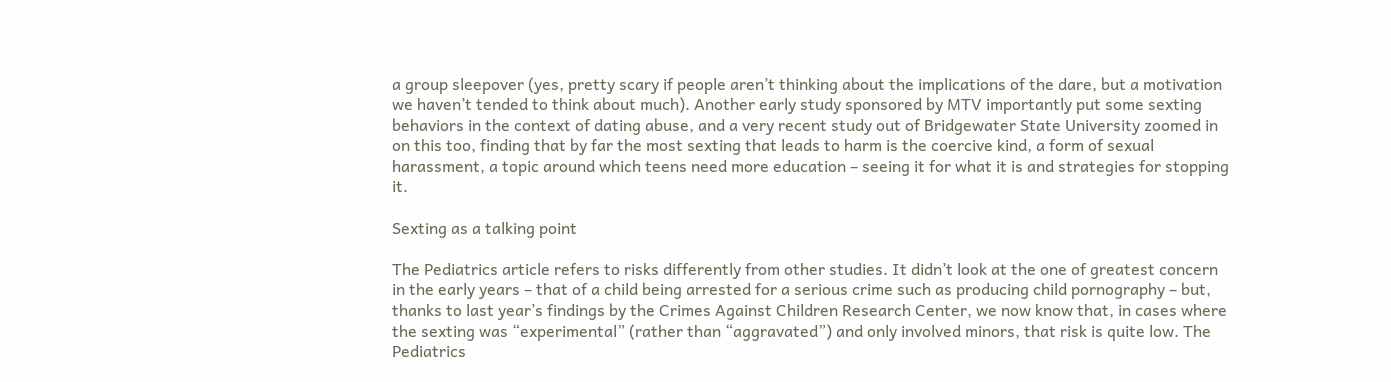a group sleepover (yes, pretty scary if people aren’t thinking about the implications of the dare, but a motivation we haven’t tended to think about much). Another early study sponsored by MTV importantly put some sexting behaviors in the context of dating abuse, and a very recent study out of Bridgewater State University zoomed in on this too, finding that by far the most sexting that leads to harm is the coercive kind, a form of sexual harassment, a topic around which teens need more education – seeing it for what it is and strategies for stopping it.

Sexting as a talking point

The Pediatrics article refers to risks differently from other studies. It didn’t look at the one of greatest concern in the early years – that of a child being arrested for a serious crime such as producing child pornography – but, thanks to last year’s findings by the Crimes Against Children Research Center, we now know that, in cases where the sexting was “experimental” (rather than “aggravated”) and only involved minors, that risk is quite low. The Pediatrics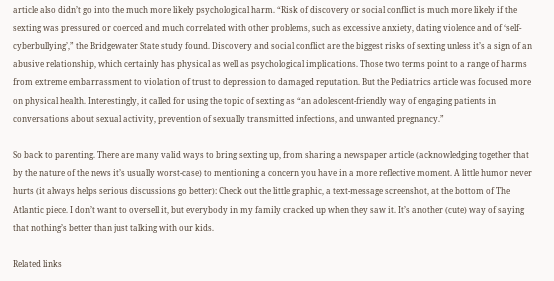article also didn’t go into the much more likely psychological harm. “Risk of discovery or social conflict is much more likely if the sexting was pressured or coerced and much correlated with other problems, such as excessive anxiety, dating violence and of ‘self-cyberbullying’,” the Bridgewater State study found. Discovery and social conflict are the biggest risks of sexting unless it’s a sign of an abusive relationship, which certainly has physical as well as psychological implications. Those two terms point to a range of harms from extreme embarrassment to violation of trust to depression to damaged reputation. But the Pediatrics article was focused more on physical health. Interestingly, it called for using the topic of sexting as “an adolescent-friendly way of engaging patients in conversations about sexual activity, prevention of sexually transmitted infections, and unwanted pregnancy.”

So back to parenting. There are many valid ways to bring sexting up, from sharing a newspaper article (acknowledging together that by the nature of the news it’s usually worst-case) to mentioning a concern you have in a more reflective moment. A little humor never hurts (it always helps serious discussions go better): Check out the little graphic, a text-message screenshot, at the bottom of The Atlantic piece. I don’t want to oversell it, but everybody in my family cracked up when they saw it. It’s another (cute) way of saying that nothing’s better than just talking with our kids.

Related links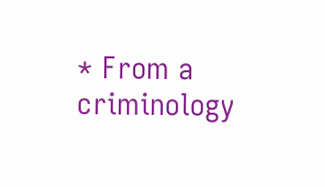* From a criminology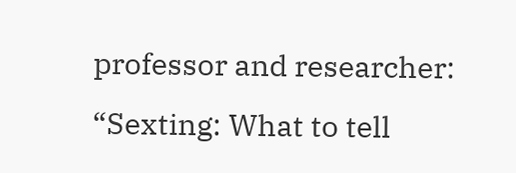professor and researcher: “Sexting: What to tell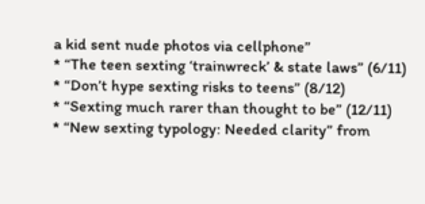a kid sent nude photos via cellphone”
* “The teen sexting ‘trainwreck’ & state laws” (6/11)
* “Don’t hype sexting risks to teens” (8/12)
* “Sexting much rarer than thought to be” (12/11)
* “New sexting typology: Needed clarity” from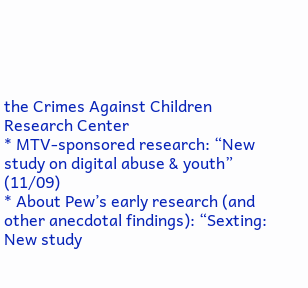the Crimes Against Children Research Center
* MTV-sponsored research: “New study on digital abuse & youth” (11/09)
* About Pew’s early research (and other anecdotal findings): “Sexting: New study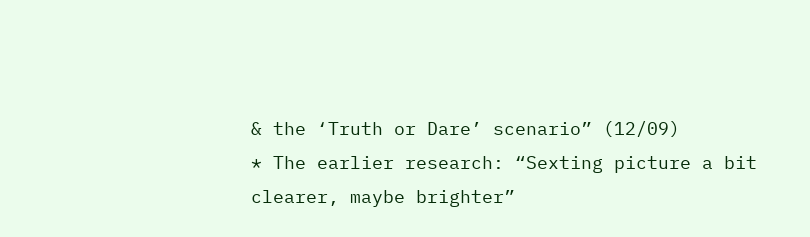& the ‘Truth or Dare’ scenario” (12/09)
* The earlier research: “Sexting picture a bit clearer, maybe brighter”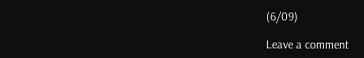(6/09)

Leave a comment